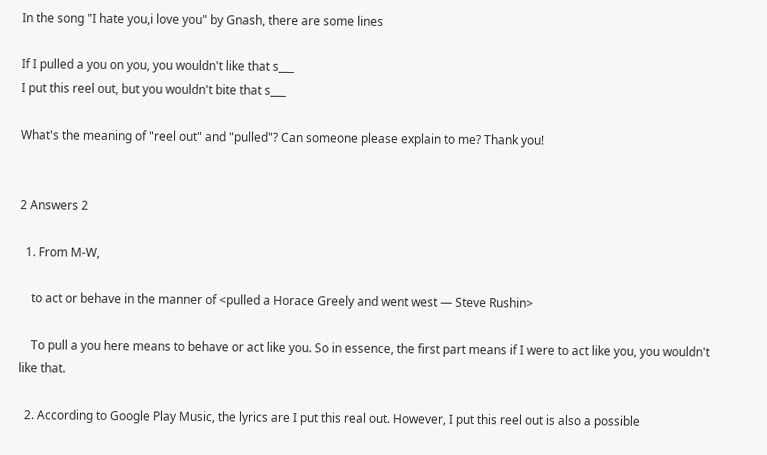In the song "I hate you,i love you" by Gnash, there are some lines

If I pulled a you on you, you wouldn't like that s___
I put this reel out, but you wouldn't bite that s___

What's the meaning of "reel out" and "pulled"? Can someone please explain to me? Thank you!


2 Answers 2

  1. From M-W,

    to act or behave in the manner of <pulled a Horace Greely and went west — Steve Rushin>

    To pull a you here means to behave or act like you. So in essence, the first part means if I were to act like you, you wouldn't like that.

  2. According to Google Play Music, the lyrics are I put this real out. However, I put this reel out is also a possible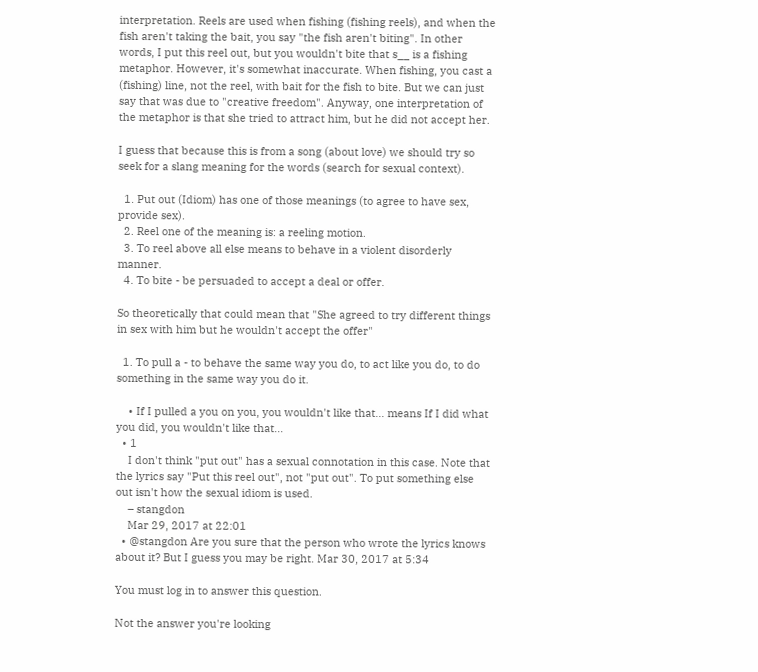interpretation. Reels are used when fishing (fishing reels), and when the fish aren't taking the bait, you say "the fish aren't biting". In other words, I put this reel out, but you wouldn't bite that s__ is a fishing metaphor. However, it's somewhat inaccurate. When fishing, you cast a (fishing) line, not the reel, with bait for the fish to bite. But we can just say that was due to "creative freedom". Anyway, one interpretation of the metaphor is that she tried to attract him, but he did not accept her.

I guess that because this is from a song (about love) we should try so seek for a slang meaning for the words (search for sexual context).

  1. Put out (Idiom) has one of those meanings (to agree to have sex, provide sex).
  2. Reel one of the meaning is: a reeling motion.
  3. To reel above all else means to behave in a violent disorderly manner.
  4. To bite - be persuaded to accept a deal or offer.

So theoretically that could mean that "She agreed to try different things in sex with him but he wouldn't accept the offer"

  1. To pull a - to behave the same way you do, to act like you do, to do something in the same way you do it.

    • If I pulled a you on you, you wouldn't like that... means If I did what you did, you wouldn't like that...
  • 1
    I don't think "put out" has a sexual connotation in this case. Note that the lyrics say "Put this reel out", not "put out". To put something else out isn't how the sexual idiom is used.
    – stangdon
    Mar 29, 2017 at 22:01
  • @stangdon Are you sure that the person who wrote the lyrics knows about it? But I guess you may be right. Mar 30, 2017 at 5:34

You must log in to answer this question.

Not the answer you're looking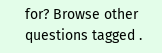for? Browse other questions tagged .